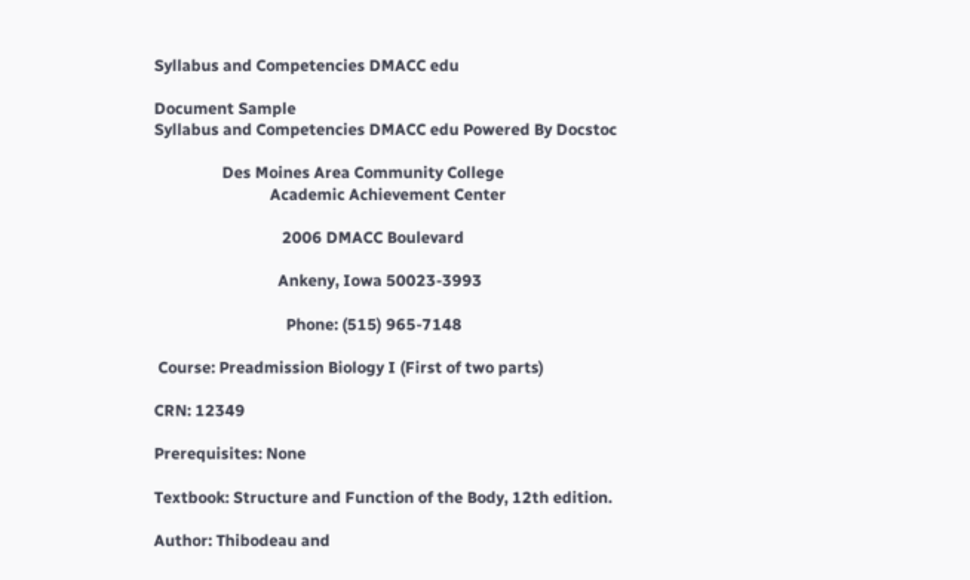Syllabus and Competencies DMACC edu

Document Sample
Syllabus and Competencies DMACC edu Powered By Docstoc

                 Des Moines Area Community College
                             Academic Achievement Center

                                2006 DMACC Boulevard

                               Ankeny, Iowa 50023-3993

                                 Phone: (515) 965-7148

 Course: Preadmission Biology I (First of two parts)

CRN: 12349

Prerequisites: None

Textbook: Structure and Function of the Body, 12th edition.

Author: Thibodeau and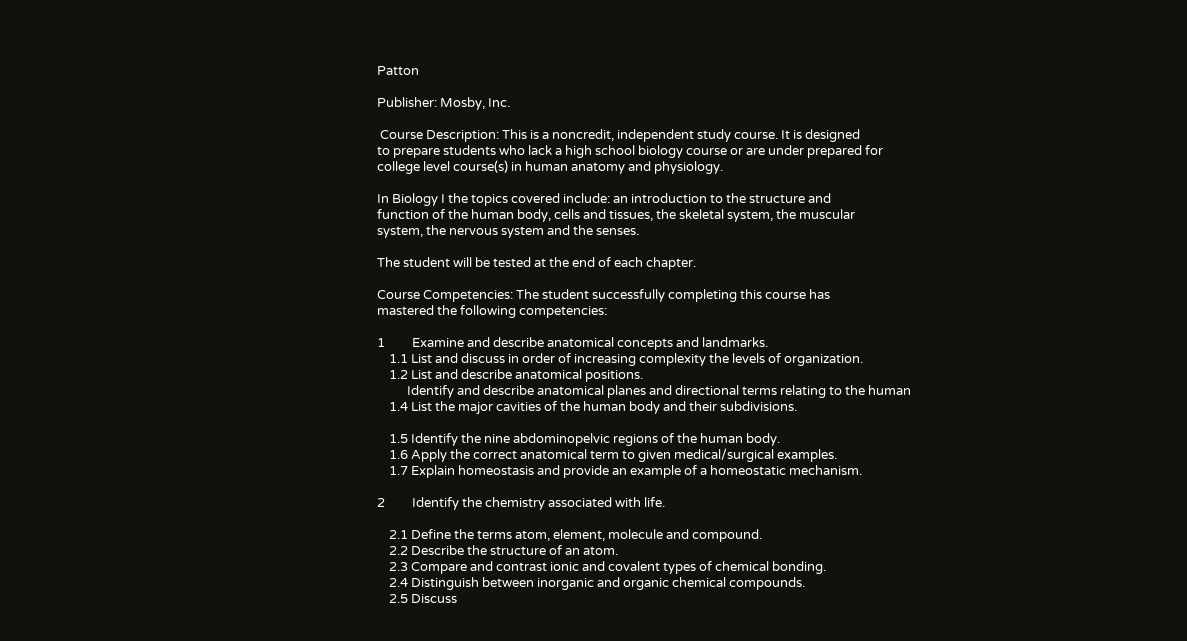Patton

Publisher: Mosby, Inc.

 Course Description: This is a noncredit, independent study course. It is designed
to prepare students who lack a high school biology course or are under prepared for
college level course(s) in human anatomy and physiology.

In Biology I the topics covered include: an introduction to the structure and
function of the human body, cells and tissues, the skeletal system, the muscular
system, the nervous system and the senses.

The student will be tested at the end of each chapter.

Course Competencies: The student successfully completing this course has
mastered the following competencies:

1         Examine and describe anatomical concepts and landmarks.
    1.1 List and discuss in order of increasing complexity the levels of organization.
    1.2 List and describe anatomical positions.
          Identify and describe anatomical planes and directional terms relating to the human
    1.4 List the major cavities of the human body and their subdivisions.

    1.5 Identify the nine abdominopelvic regions of the human body.
    1.6 Apply the correct anatomical term to given medical/surgical examples.
    1.7 Explain homeostasis and provide an example of a homeostatic mechanism.

2         Identify the chemistry associated with life.

    2.1 Define the terms atom, element, molecule and compound.
    2.2 Describe the structure of an atom.
    2.3 Compare and contrast ionic and covalent types of chemical bonding.
    2.4 Distinguish between inorganic and organic chemical compounds.
    2.5 Discuss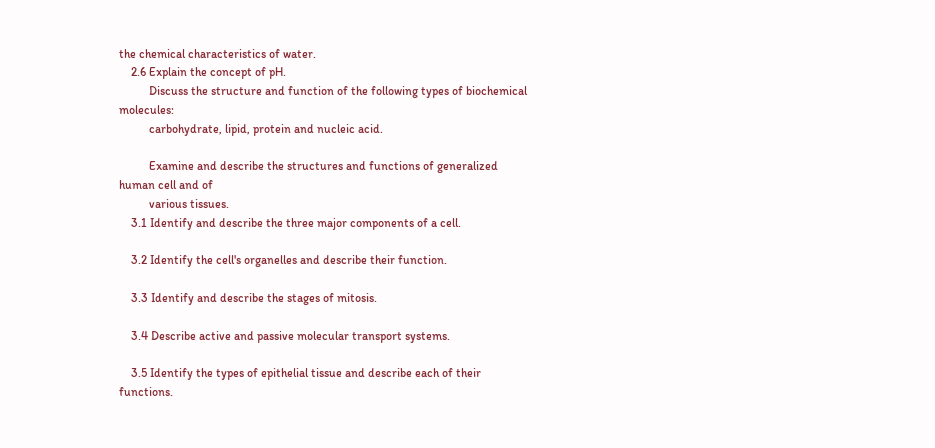the chemical characteristics of water.
    2.6 Explain the concept of pH.
          Discuss the structure and function of the following types of biochemical molecules:
          carbohydrate, lipid, protein and nucleic acid.

          Examine and describe the structures and functions of generalized human cell and of
          various tissues.
    3.1 Identify and describe the three major components of a cell.

    3.2 Identify the cell's organelles and describe their function.

    3.3 Identify and describe the stages of mitosis.

    3.4 Describe active and passive molecular transport systems.

    3.5 Identify the types of epithelial tissue and describe each of their functions.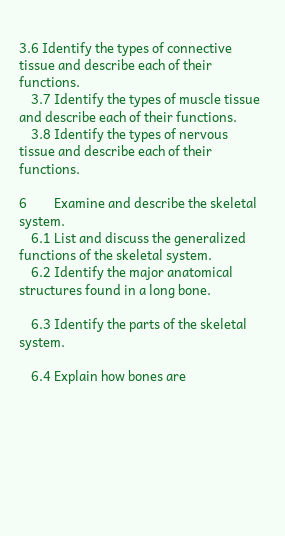3.6 Identify the types of connective tissue and describe each of their functions.
    3.7 Identify the types of muscle tissue and describe each of their functions.
    3.8 Identify the types of nervous tissue and describe each of their functions.

6         Examine and describe the skeletal system.
    6.1 List and discuss the generalized functions of the skeletal system.
    6.2 Identify the major anatomical structures found in a long bone.

    6.3 Identify the parts of the skeletal system.

    6.4 Explain how bones are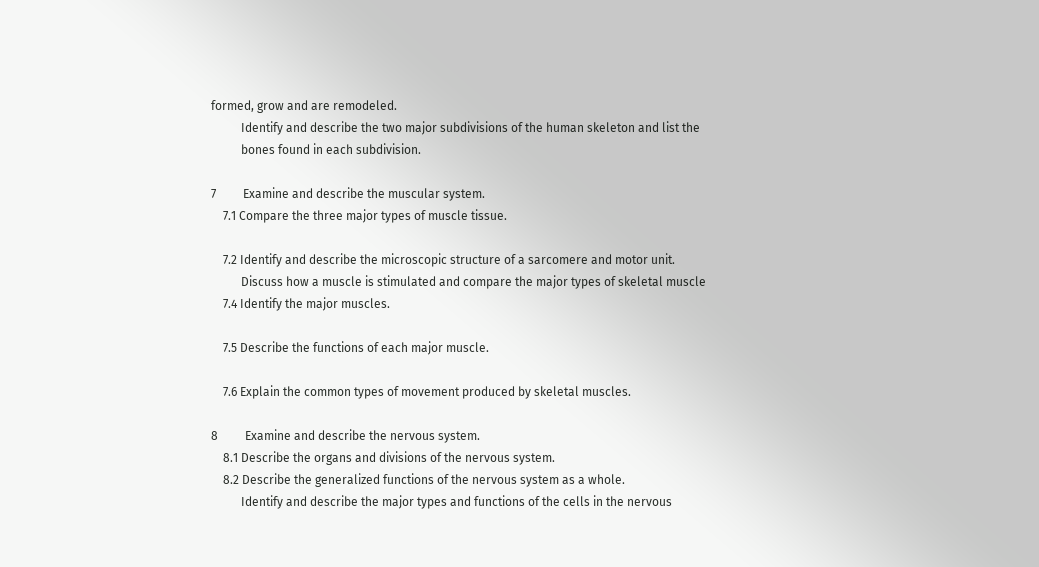formed, grow and are remodeled.
          Identify and describe the two major subdivisions of the human skeleton and list the
          bones found in each subdivision.

7         Examine and describe the muscular system.
    7.1 Compare the three major types of muscle tissue.

    7.2 Identify and describe the microscopic structure of a sarcomere and motor unit.
          Discuss how a muscle is stimulated and compare the major types of skeletal muscle
    7.4 Identify the major muscles.

    7.5 Describe the functions of each major muscle.

    7.6 Explain the common types of movement produced by skeletal muscles.

8         Examine and describe the nervous system.
    8.1 Describe the organs and divisions of the nervous system.
    8.2 Describe the generalized functions of the nervous system as a whole.
          Identify and describe the major types and functions of the cells in the nervous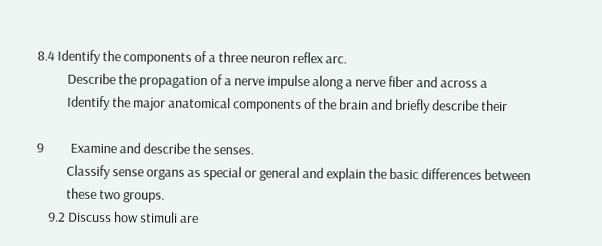8.4 Identify the components of a three neuron reflex arc.
          Describe the propagation of a nerve impulse along a nerve fiber and across a
          Identify the major anatomical components of the brain and briefly describe their

9         Examine and describe the senses.
          Classify sense organs as special or general and explain the basic differences between
          these two groups.
    9.2 Discuss how stimuli are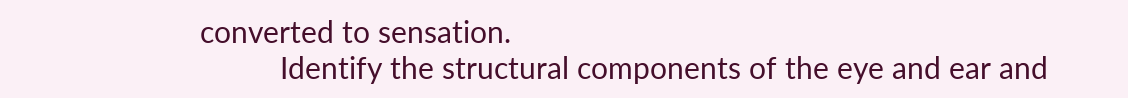converted to sensation.
          Identify the structural components of the eye and ear and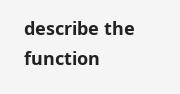describe the function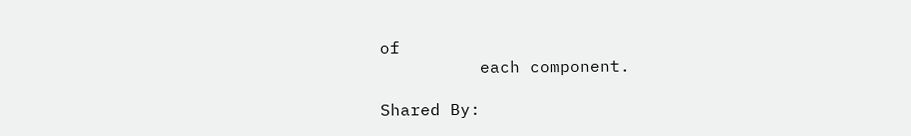of
          each component.

Shared By: